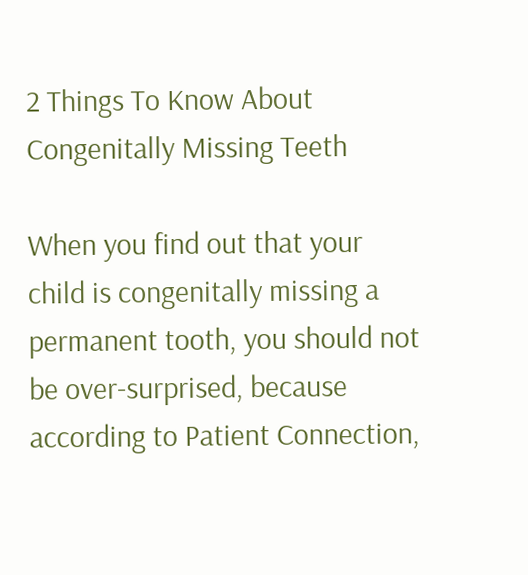2 Things To Know About Congenitally Missing Teeth

When you find out that your child is congenitally missing a permanent tooth, you should not be over-surprised, because according to Patient Connection,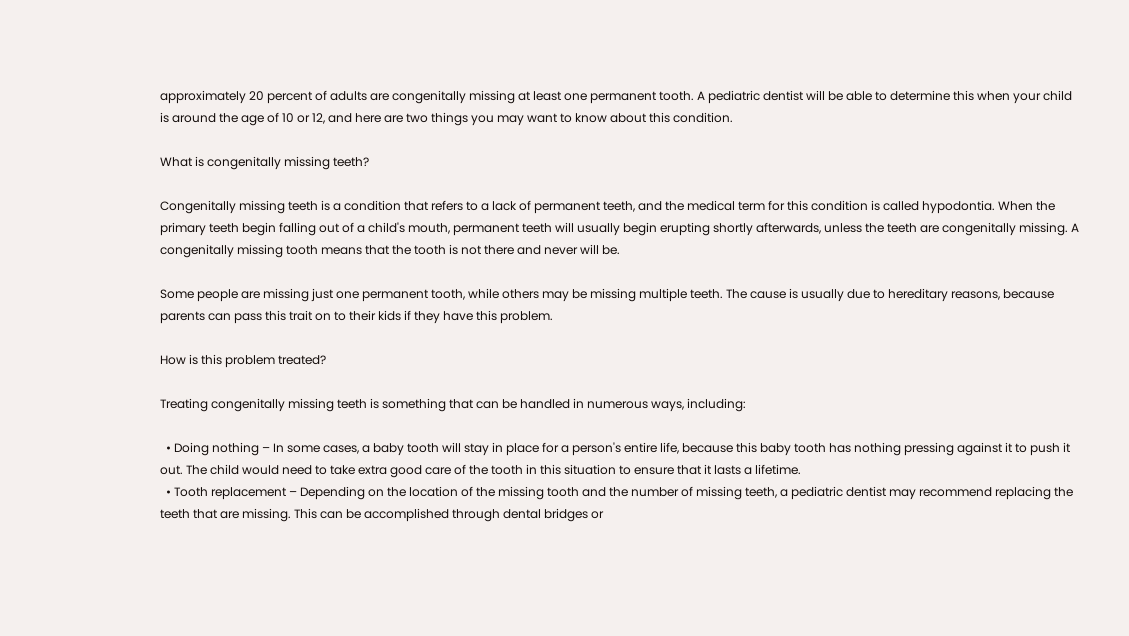approximately 20 percent of adults are congenitally missing at least one permanent tooth. A pediatric dentist will be able to determine this when your child is around the age of 10 or 12, and here are two things you may want to know about this condition.

What is congenitally missing teeth?

Congenitally missing teeth is a condition that refers to a lack of permanent teeth, and the medical term for this condition is called hypodontia. When the primary teeth begin falling out of a child's mouth, permanent teeth will usually begin erupting shortly afterwards, unless the teeth are congenitally missing. A congenitally missing tooth means that the tooth is not there and never will be.

Some people are missing just one permanent tooth, while others may be missing multiple teeth. The cause is usually due to hereditary reasons, because parents can pass this trait on to their kids if they have this problem.

How is this problem treated?

Treating congenitally missing teeth is something that can be handled in numerous ways, including:

  • Doing nothing – In some cases, a baby tooth will stay in place for a person's entire life, because this baby tooth has nothing pressing against it to push it out. The child would need to take extra good care of the tooth in this situation to ensure that it lasts a lifetime.
  • Tooth replacement – Depending on the location of the missing tooth and the number of missing teeth, a pediatric dentist may recommend replacing the teeth that are missing. This can be accomplished through dental bridges or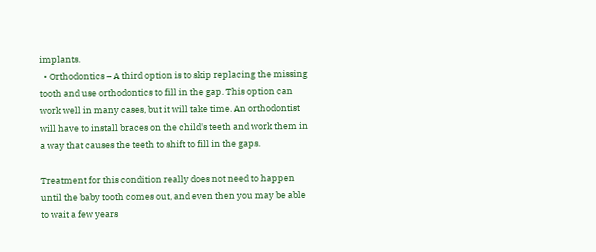implants.
  • Orthodontics – A third option is to skip replacing the missing tooth and use orthodontics to fill in the gap. This option can work well in many cases, but it will take time. An orthodontist will have to install braces on the child's teeth and work them in a way that causes the teeth to shift to fill in the gaps.

Treatment for this condition really does not need to happen until the baby tooth comes out, and even then you may be able to wait a few years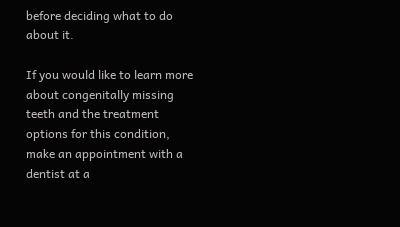before deciding what to do about it.

If you would like to learn more about congenitally missing teeth and the treatment options for this condition, make an appointment with a dentist at a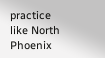practice like North Phoenix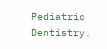Pediatric Dentistry.